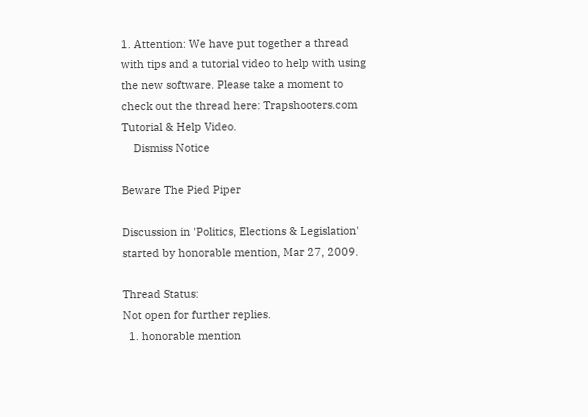1. Attention: We have put together a thread with tips and a tutorial video to help with using the new software. Please take a moment to check out the thread here: Trapshooters.com Tutorial & Help Video.
    Dismiss Notice

Beware The Pied Piper

Discussion in 'Politics, Elections & Legislation' started by honorable mention, Mar 27, 2009.

Thread Status:
Not open for further replies.
  1. honorable mention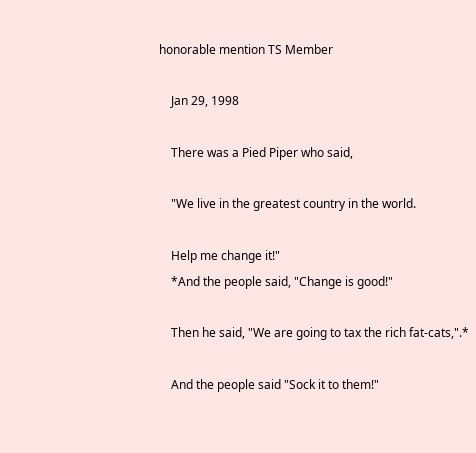honorable mention TS Member

    Jan 29, 1998

    There was a Pied Piper who said,

    "We live in the greatest country in the world.

    Help me change it!"
    *And the people said, "Change is good!"

    Then he said, "We are going to tax the rich fat-cats,".*

    And the people said "Sock it to them!"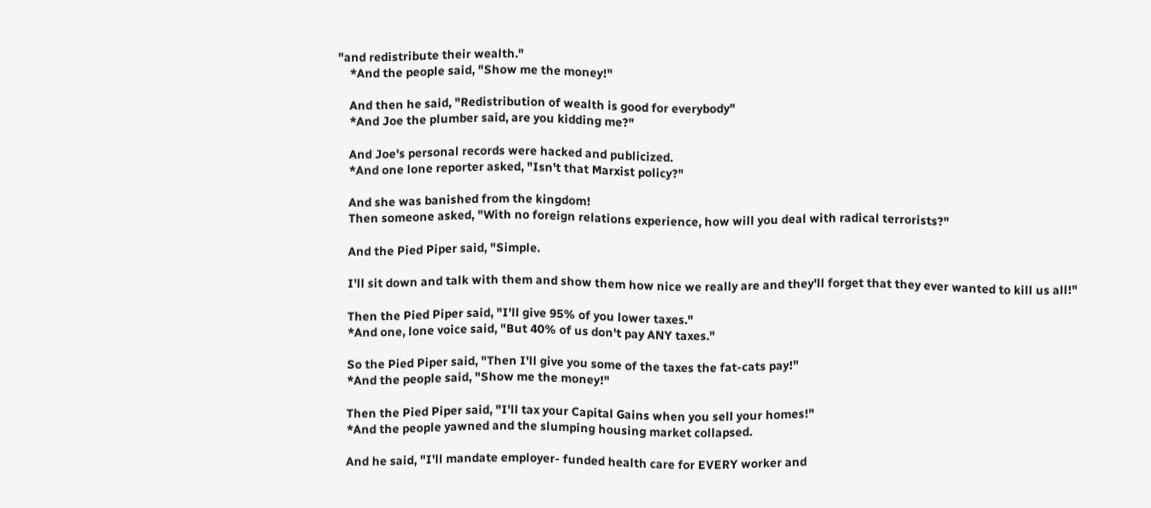"and redistribute their wealth."
    *And the people said, "Show me the money!"

    And then he said, "Redistribution of wealth is good for everybody"
    *And Joe the plumber said, are you kidding me?"

    And Joe's personal records were hacked and publicized.
    *And one lone reporter asked, "Isn't that Marxist policy?"

    And she was banished from the kingdom!
    Then someone asked, "With no foreign relations experience, how will you deal with radical terrorists?"

    And the Pied Piper said, "Simple.

    I'll sit down and talk with them and show them how nice we really are and they'll forget that they ever wanted to kill us all!"

    Then the Pied Piper said, "I'll give 95% of you lower taxes."
    *And one, lone voice said, "But 40% of us don't pay ANY taxes."

    So the Pied Piper said, "Then I'll give you some of the taxes the fat-cats pay!"
    *And the people said, "Show me the money!"

    Then the Pied Piper said, "I'll tax your Capital Gains when you sell your homes!"
    *And the people yawned and the slumping housing market collapsed.

    And he said, "I'll mandate employer- funded health care for EVERY worker and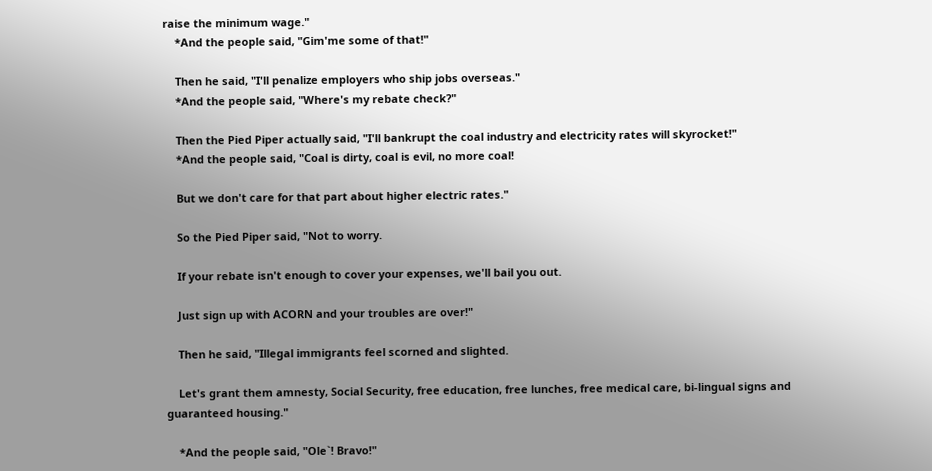raise the minimum wage."
    *And the people said, "Gim'me some of that!"

    Then he said, "I'll penalize employers who ship jobs overseas."
    *And the people said, "Where's my rebate check?"

    Then the Pied Piper actually said, "I'll bankrupt the coal industry and electricity rates will skyrocket!"
    *And the people said, "Coal is dirty, coal is evil, no more coal!

    But we don't care for that part about higher electric rates."

    So the Pied Piper said, "Not to worry.

    If your rebate isn't enough to cover your expenses, we'll bail you out.

    Just sign up with ACORN and your troubles are over!"

    Then he said, "Illegal immigrants feel scorned and slighted.

    Let's grant them amnesty, Social Security, free education, free lunches, free medical care, bi-lingual signs and guaranteed housing."

    *And the people said, "Ole`! Bravo!"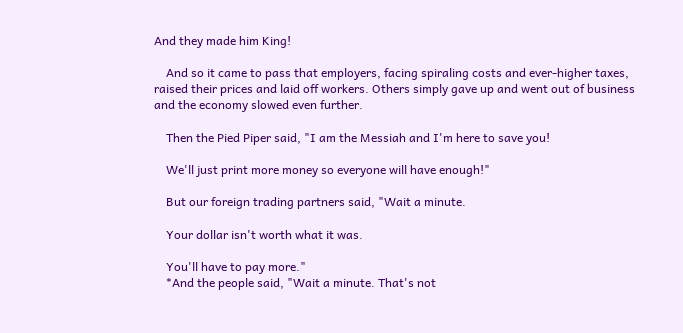And they made him King!

    And so it came to pass that employers, facing spiraling costs and ever-higher taxes, raised their prices and laid off workers. Others simply gave up and went out of business and the economy slowed even further.

    Then the Pied Piper said, "I am the Messiah and I'm here to save you!

    We'll just print more money so everyone will have enough!"

    But our foreign trading partners said, "Wait a minute.

    Your dollar isn't worth what it was.

    You'll have to pay more."
    *And the people said, "Wait a minute. That's not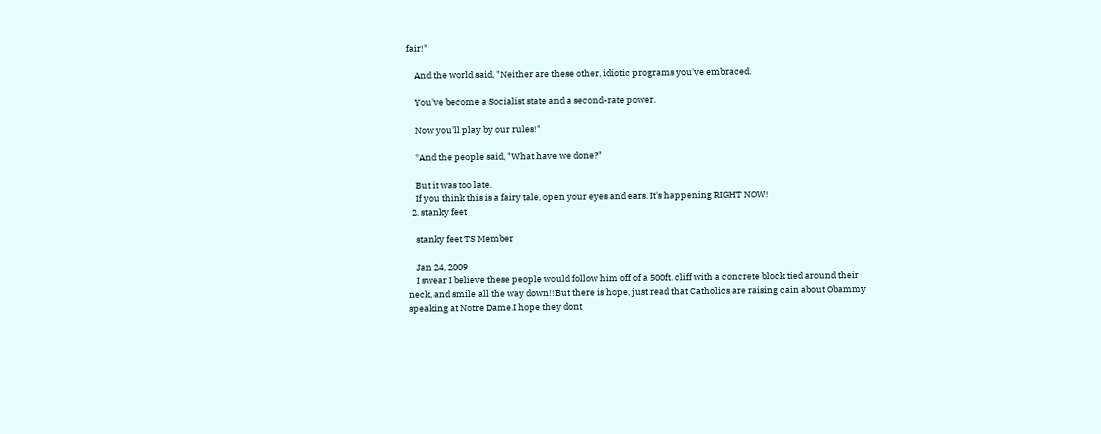fair!"

    And the world said, "Neither are these other, idiotic programs you've embraced.

    You've become a Socialist state and a second-rate power.

    Now you'll play by our rules!"

    *And the people said, "What have we done?"

    But it was too late.
    If you think this is a fairy tale, open your eyes and ears. It's happening RIGHT NOW!
  2. stanky feet

    stanky feet TS Member

    Jan 24, 2009
    I swear I believe these people would follow him off of a 500ft. cliff with a concrete block tied around their neck, and smile all the way down!!But there is hope, just read that Catholics are raising cain about Obammy speaking at Notre Dame.I hope they dont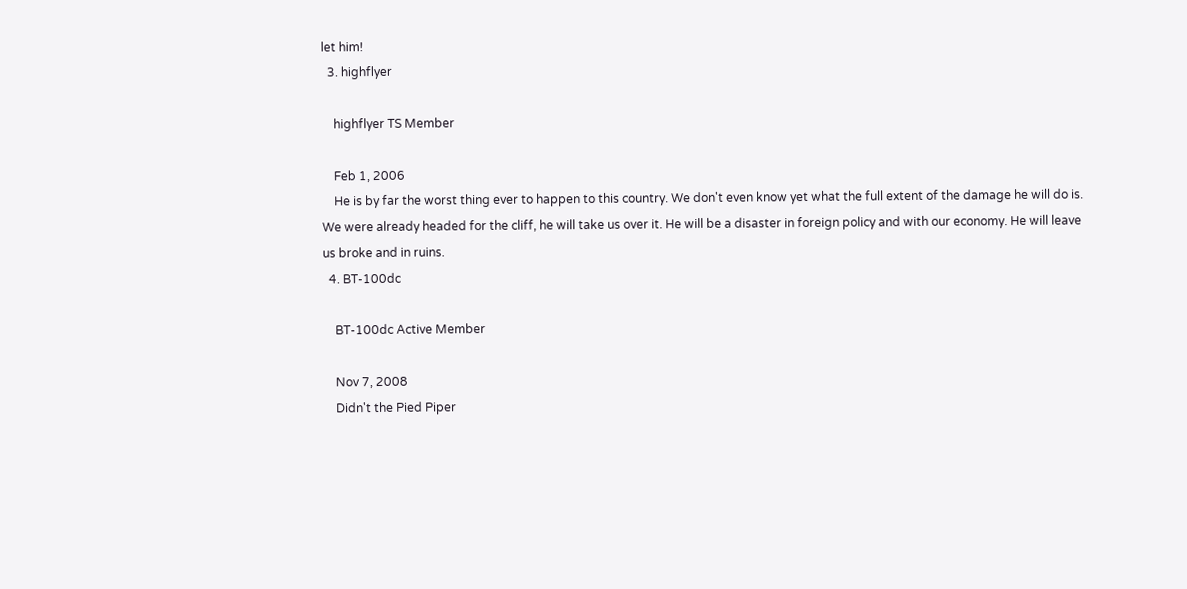let him!
  3. highflyer

    highflyer TS Member

    Feb 1, 2006
    He is by far the worst thing ever to happen to this country. We don't even know yet what the full extent of the damage he will do is. We were already headed for the cliff, he will take us over it. He will be a disaster in foreign policy and with our economy. He will leave us broke and in ruins.
  4. BT-100dc

    BT-100dc Active Member

    Nov 7, 2008
    Didn't the Pied Piper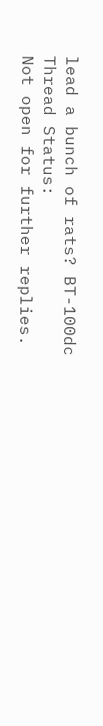lead a bunch of rats? BT-100dc
Thread Status:
Not open for further replies.